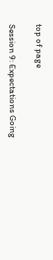top of page

Session 9: Expectations Going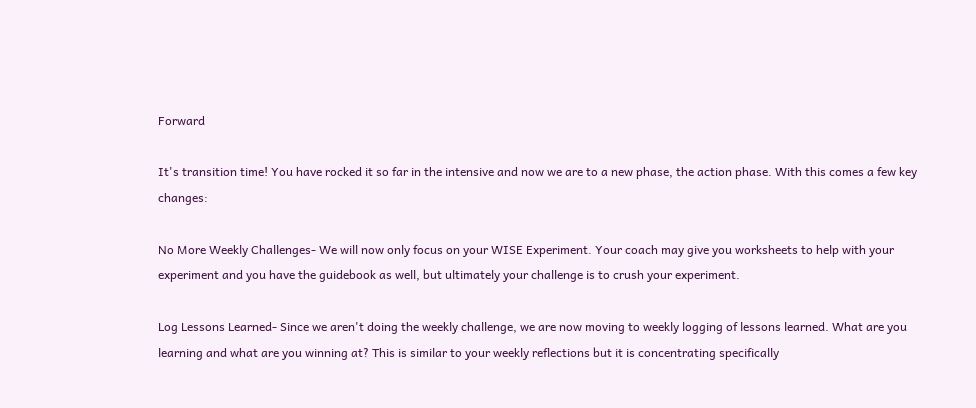Forward

It's transition time! You have rocked it so far in the intensive and now we are to a new phase, the action phase. With this comes a few key changes:

No More Weekly Challenges- We will now only focus on your WISE Experiment. Your coach may give you worksheets to help with your experiment and you have the guidebook as well, but ultimately your challenge is to crush your experiment.

Log Lessons Learned- Since we aren't doing the weekly challenge, we are now moving to weekly logging of lessons learned. What are you learning and what are you winning at? This is similar to your weekly reflections but it is concentrating specifically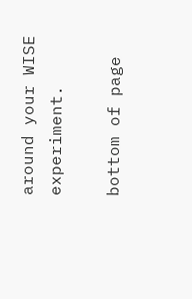around your WISE experiment.

bottom of page